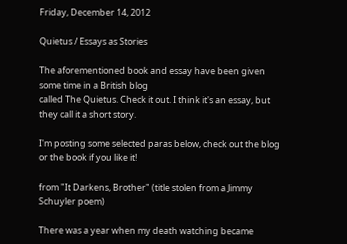Friday, December 14, 2012

Quietus / Essays as Stories

The aforementioned book and essay have been given some time in a British blog
called The Quietus. Check it out. I think it's an essay, but they call it a short story.

I'm posting some selected paras below, check out the blog or the book if you like it!

from "It Darkens, Brother" (title stolen from a Jimmy Schuyler poem)

There was a year when my death watching became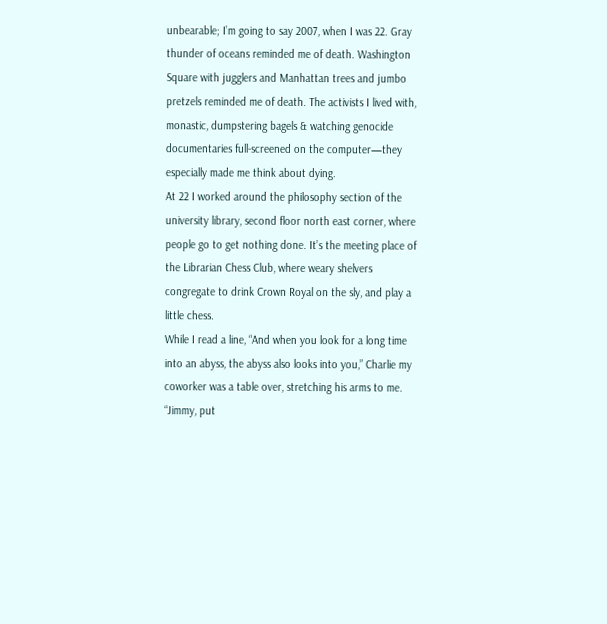unbearable; I’m going to say 2007, when I was 22. Gray thunder of oceans reminded me of death. Washington Square with jugglers and Manhattan trees and jumbo pretzels reminded me of death. The activists I lived with, monastic, dumpstering bagels & watching genocide documentaries full-screened on the computer—they especially made me think about dying.
At 22 I worked around the philosophy section of the university library, second floor north east corner, where people go to get nothing done. It’s the meeting place of the Librarian Chess Club, where weary shelvers congregate to drink Crown Royal on the sly, and play a little chess.
While I read a line, “And when you look for a long time into an abyss, the abyss also looks into you,” Charlie my coworker was a table over, stretching his arms to me. “Jimmy, put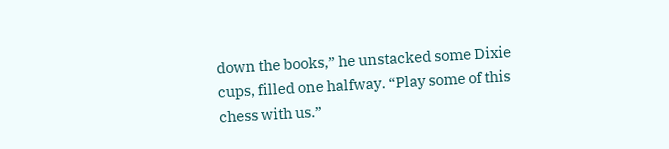down the books,” he unstacked some Dixie cups, filled one halfway. “Play some of this chess with us.”